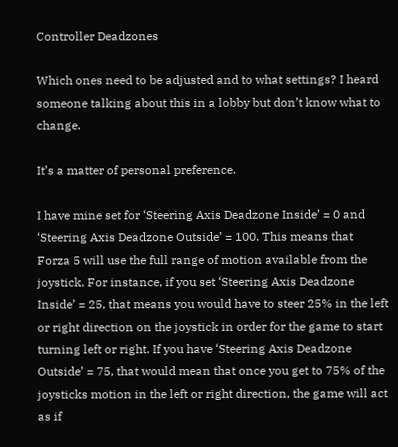Controller Deadzones

Which ones need to be adjusted and to what settings? I heard someone talking about this in a lobby but don’t know what to change.

It’s a matter of personal preference.

I have mine set for ‘Steering Axis Deadzone Inside’ = 0 and ‘Steering Axis Deadzone Outside’ = 100. This means that Forza 5 will use the full range of motion available from the joystick. For instance, if you set ‘Steering Axis Deadzone Inside’ = 25, that means you would have to steer 25% in the left or right direction on the joystick in order for the game to start turning left or right. If you have ‘Steering Axis Deadzone Outside’ = 75, that would mean that once you get to 75% of the joysticks motion in the left or right direction, the game will act as if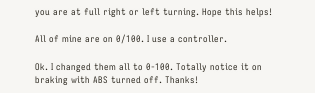you are at full right or left turning. Hope this helps!

All of mine are on 0/100. I use a controller.

Ok. I changed them all to 0-100. Totally notice it on braking with ABS turned off. Thanks!